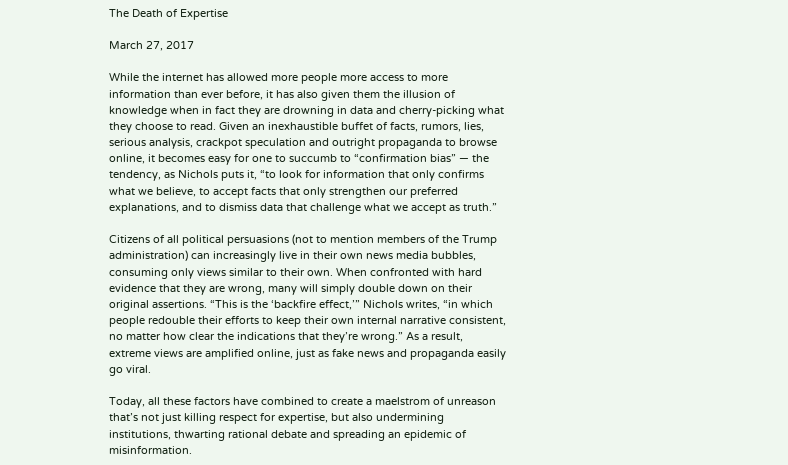The Death of Expertise

March 27, 2017

While the internet has allowed more people more access to more information than ever before, it has also given them the illusion of knowledge when in fact they are drowning in data and cherry-picking what they choose to read. Given an inexhaustible buffet of facts, rumors, lies, serious analysis, crackpot speculation and outright propaganda to browse online, it becomes easy for one to succumb to “confirmation bias” — the tendency, as Nichols puts it, “to look for information that only confirms what we believe, to accept facts that only strengthen our preferred explanations, and to dismiss data that challenge what we accept as truth.”

Citizens of all political persuasions (not to mention members of the Trump administration) can increasingly live in their own news media bubbles, consuming only views similar to their own. When confronted with hard evidence that they are wrong, many will simply double down on their original assertions. “This is the ‘backfire effect,’” Nichols writes, “in which people redouble their efforts to keep their own internal narrative consistent, no matter how clear the indications that they’re wrong.” As a result, extreme views are amplified online, just as fake news and propaganda easily go viral.

Today, all these factors have combined to create a maelstrom of unreason that’s not just killing respect for expertise, but also undermining institutions, thwarting rational debate and spreading an epidemic of misinformation.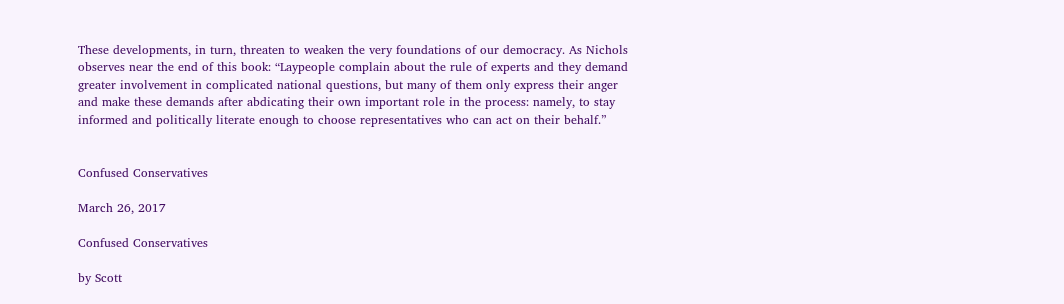These developments, in turn, threaten to weaken the very foundations of our democracy. As Nichols observes near the end of this book: “Laypeople complain about the rule of experts and they demand greater involvement in complicated national questions, but many of them only express their anger and make these demands after abdicating their own important role in the process: namely, to stay informed and politically literate enough to choose representatives who can act on their behalf.”


Confused Conservatives

March 26, 2017

Confused Conservatives

by Scott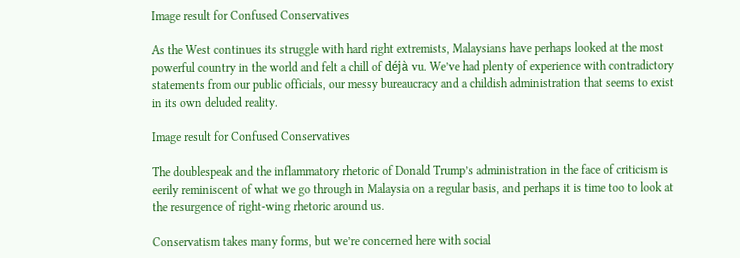Image result for Confused Conservatives

As the West continues its struggle with hard right extremists, Malaysians have perhaps looked at the most powerful country in the world and felt a chill of déjà vu. We’ve had plenty of experience with contradictory statements from our public officials, our messy bureaucracy and a childish administration that seems to exist in its own deluded reality.

Image result for Confused Conservatives

The doublespeak and the inflammatory rhetoric of Donald Trump’s administration in the face of criticism is eerily reminiscent of what we go through in Malaysia on a regular basis, and perhaps it is time too to look at the resurgence of right-wing rhetoric around us.

Conservatism takes many forms, but we’re concerned here with social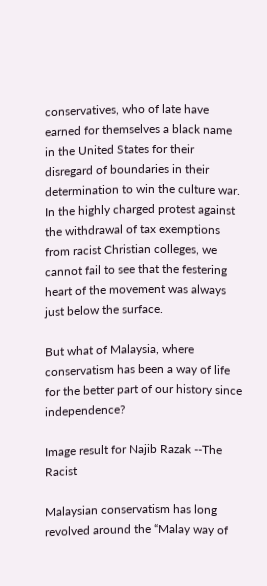conservatives, who of late have earned for themselves a black name in the United States for their disregard of boundaries in their determination to win the culture war. In the highly charged protest against the withdrawal of tax exemptions from racist Christian colleges, we cannot fail to see that the festering heart of the movement was always just below the surface.

But what of Malaysia, where conservatism has been a way of life for the better part of our history since independence?

Image result for Najib Razak --The Racist

Malaysian conservatism has long revolved around the “Malay way of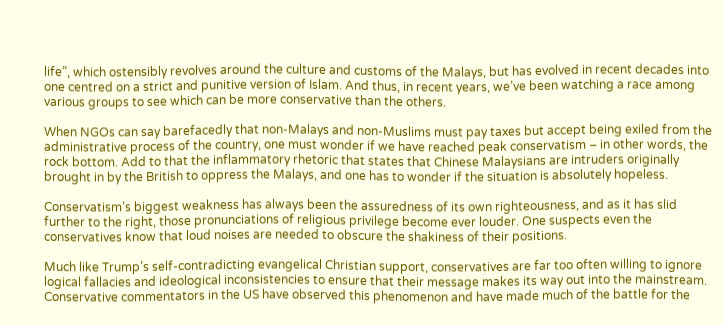life”, which ostensibly revolves around the culture and customs of the Malays, but has evolved in recent decades into one centred on a strict and punitive version of Islam. And thus, in recent years, we’ve been watching a race among various groups to see which can be more conservative than the others.

When NGOs can say barefacedly that non-Malays and non-Muslims must pay taxes but accept being exiled from the administrative process of the country, one must wonder if we have reached peak conservatism – in other words, the rock bottom. Add to that the inflammatory rhetoric that states that Chinese Malaysians are intruders originally brought in by the British to oppress the Malays, and one has to wonder if the situation is absolutely hopeless.

Conservatism’s biggest weakness has always been the assuredness of its own righteousness, and as it has slid further to the right, those pronunciations of religious privilege become ever louder. One suspects even the conservatives know that loud noises are needed to obscure the shakiness of their positions.

Much like Trump’s self-contradicting evangelical Christian support, conservatives are far too often willing to ignore logical fallacies and ideological inconsistencies to ensure that their message makes its way out into the mainstream. Conservative commentators in the US have observed this phenomenon and have made much of the battle for the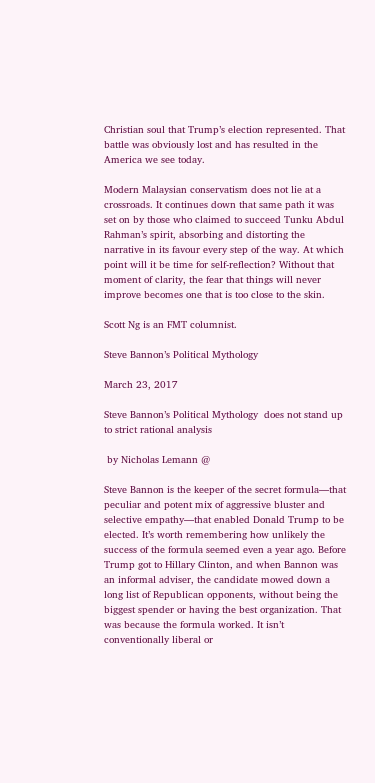Christian soul that Trump’s election represented. That battle was obviously lost and has resulted in the America we see today.

Modern Malaysian conservatism does not lie at a crossroads. It continues down that same path it was set on by those who claimed to succeed Tunku Abdul Rahman’s spirit, absorbing and distorting the narrative in its favour every step of the way. At which point will it be time for self-reflection? Without that moment of clarity, the fear that things will never improve becomes one that is too close to the skin.

Scott Ng is an FMT columnist.

Steve Bannon’s Political Mythology

March 23, 2017

Steve Bannon’s Political Mythology  does not stand up to strict rational analysis

 by Nicholas Lemann @

Steve Bannon is the keeper of the secret formula—that peculiar and potent mix of aggressive bluster and selective empathy—that enabled Donald Trump to be elected. It’s worth remembering how unlikely the success of the formula seemed even a year ago. Before Trump got to Hillary Clinton, and when Bannon was an informal adviser, the candidate mowed down a long list of Republican opponents, without being the biggest spender or having the best organization. That was because the formula worked. It isn’t conventionally liberal or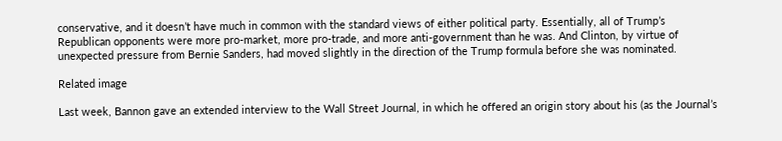conservative, and it doesn’t have much in common with the standard views of either political party. Essentially, all of Trump’s Republican opponents were more pro-market, more pro-trade, and more anti-government than he was. And Clinton, by virtue of unexpected pressure from Bernie Sanders, had moved slightly in the direction of the Trump formula before she was nominated.

Related image

Last week, Bannon gave an extended interview to the Wall Street Journal, in which he offered an origin story about his (as the Journal’s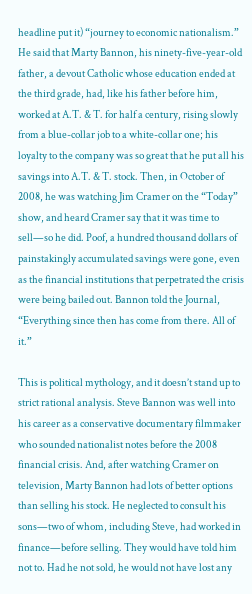headline put it) “journey to economic nationalism.” He said that Marty Bannon, his ninety-five-year-old father, a devout Catholic whose education ended at the third grade, had, like his father before him, worked at A.T. & T. for half a century, rising slowly from a blue-collar job to a white-collar one; his loyalty to the company was so great that he put all his savings into A.T. & T. stock. Then, in October of 2008, he was watching Jim Cramer on the “Today” show, and heard Cramer say that it was time to sell—so he did. Poof, a hundred thousand dollars of painstakingly accumulated savings were gone, even as the financial institutions that perpetrated the crisis were being bailed out. Bannon told the Journal, “Everything since then has come from there. All of it.”

This is political mythology, and it doesn’t stand up to strict rational analysis. Steve Bannon was well into his career as a conservative documentary filmmaker who sounded nationalist notes before the 2008 financial crisis. And, after watching Cramer on television, Marty Bannon had lots of better options than selling his stock. He neglected to consult his sons—two of whom, including Steve, had worked in finance—before selling. They would have told him not to. Had he not sold, he would not have lost any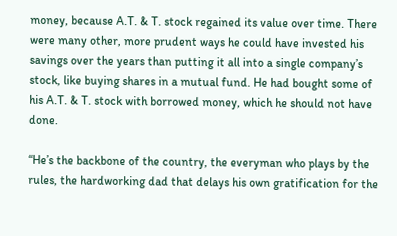money, because A.T. & T. stock regained its value over time. There were many other, more prudent ways he could have invested his savings over the years than putting it all into a single company’s stock, like buying shares in a mutual fund. He had bought some of his A.T. & T. stock with borrowed money, which he should not have done.

“He’s the backbone of the country, the everyman who plays by the rules, the hardworking dad that delays his own gratification for the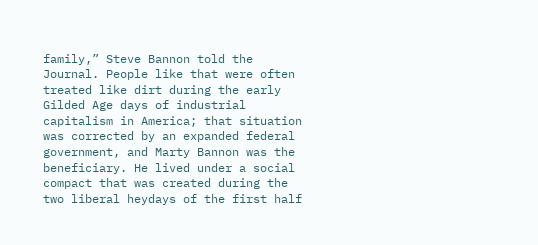family,” Steve Bannon told the Journal. People like that were often treated like dirt during the early Gilded Age days of industrial capitalism in America; that situation was corrected by an expanded federal government, and Marty Bannon was the beneficiary. He lived under a social compact that was created during the two liberal heydays of the first half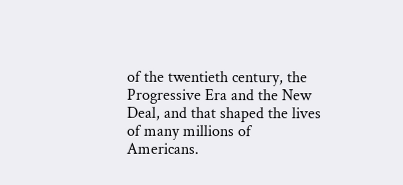of the twentieth century, the Progressive Era and the New Deal, and that shaped the lives of many millions of Americans.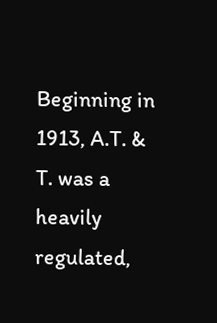Beginning in 1913, A.T. & T. was a heavily regulated,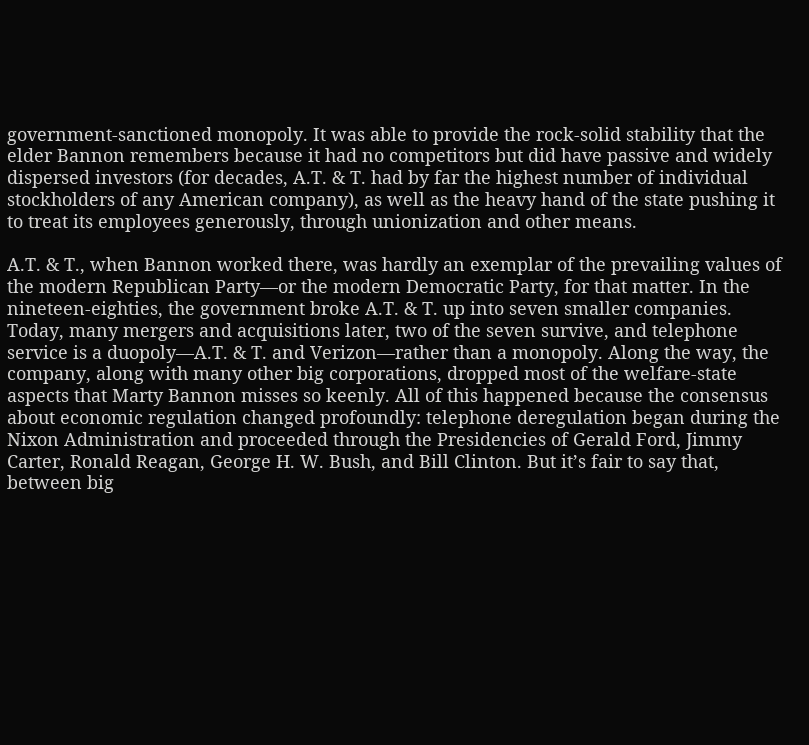government-sanctioned monopoly. It was able to provide the rock-solid stability that the elder Bannon remembers because it had no competitors but did have passive and widely dispersed investors (for decades, A.T. & T. had by far the highest number of individual stockholders of any American company), as well as the heavy hand of the state pushing it to treat its employees generously, through unionization and other means.

A.T. & T., when Bannon worked there, was hardly an exemplar of the prevailing values of the modern Republican Party—or the modern Democratic Party, for that matter. In the nineteen-eighties, the government broke A.T. & T. up into seven smaller companies. Today, many mergers and acquisitions later, two of the seven survive, and telephone service is a duopoly—A.T. & T. and Verizon—rather than a monopoly. Along the way, the company, along with many other big corporations, dropped most of the welfare-state aspects that Marty Bannon misses so keenly. All of this happened because the consensus about economic regulation changed profoundly: telephone deregulation began during the Nixon Administration and proceeded through the Presidencies of Gerald Ford, Jimmy Carter, Ronald Reagan, George H. W. Bush, and Bill Clinton. But it’s fair to say that, between big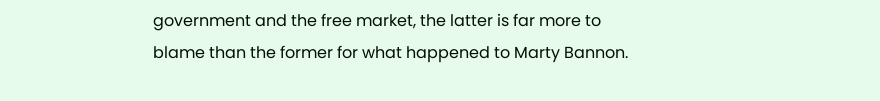government and the free market, the latter is far more to blame than the former for what happened to Marty Bannon.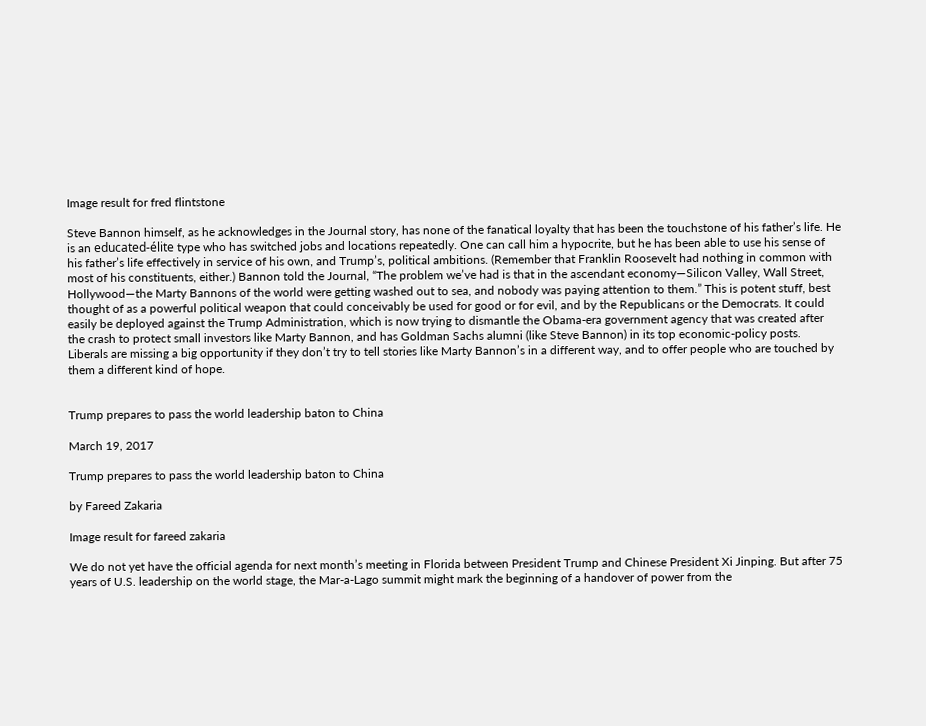Image result for fred flintstone

Steve Bannon himself, as he acknowledges in the Journal story, has none of the fanatical loyalty that has been the touchstone of his father’s life. He is an educated-élite type who has switched jobs and locations repeatedly. One can call him a hypocrite, but he has been able to use his sense of his father’s life effectively in service of his own, and Trump’s, political ambitions. (Remember that Franklin Roosevelt had nothing in common with most of his constituents, either.) Bannon told the Journal, “The problem we’ve had is that in the ascendant economy—Silicon Valley, Wall Street, Hollywood—the Marty Bannons of the world were getting washed out to sea, and nobody was paying attention to them.” This is potent stuff, best thought of as a powerful political weapon that could conceivably be used for good or for evil, and by the Republicans or the Democrats. It could easily be deployed against the Trump Administration, which is now trying to dismantle the Obama-era government agency that was created after the crash to protect small investors like Marty Bannon, and has Goldman Sachs alumni (like Steve Bannon) in its top economic-policy posts. Liberals are missing a big opportunity if they don’t try to tell stories like Marty Bannon’s in a different way, and to offer people who are touched by them a different kind of hope.


Trump prepares to pass the world leadership baton to China

March 19, 2017

Trump prepares to pass the world leadership baton to China

by Fareed Zakaria

Image result for fareed zakaria

We do not yet have the official agenda for next month’s meeting in Florida between President Trump and Chinese President Xi Jinping. But after 75 years of U.S. leadership on the world stage, the Mar-a-Lago summit might mark the beginning of a handover of power from the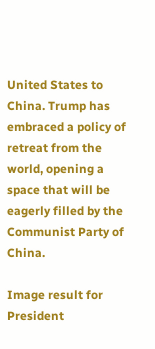United States to China. Trump has embraced a policy of retreat from the world, opening a space that will be eagerly filled by the Communist Party of China.

Image result for President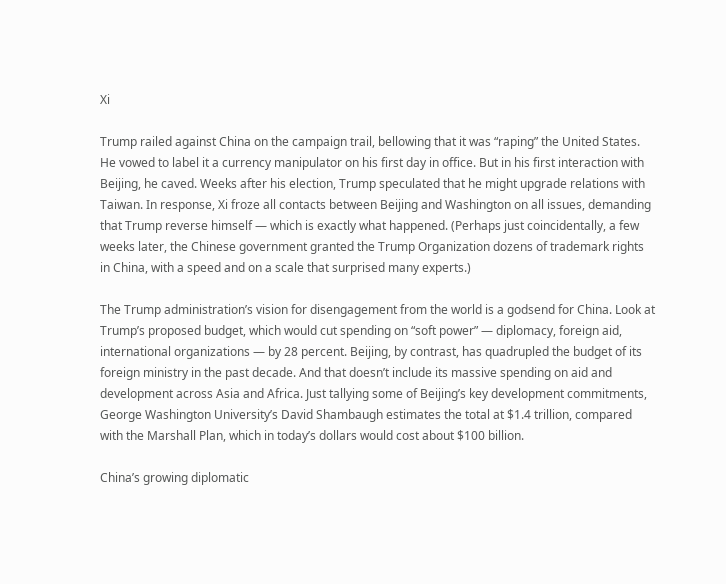Xi

Trump railed against China on the campaign trail, bellowing that it was “raping” the United States. He vowed to label it a currency manipulator on his first day in office. But in his first interaction with Beijing, he caved. Weeks after his election, Trump speculated that he might upgrade relations with Taiwan. In response, Xi froze all contacts between Beijing and Washington on all issues, demanding that Trump reverse himself — which is exactly what happened. (Perhaps just coincidentally, a few weeks later, the Chinese government granted the Trump Organization dozens of trademark rights in China, with a speed and on a scale that surprised many experts.)

The Trump administration’s vision for disengagement from the world is a godsend for China. Look at Trump’s proposed budget, which would cut spending on “soft power” — diplomacy, foreign aid, international organizations — by 28 percent. Beijing, by contrast, has quadrupled the budget of its foreign ministry in the past decade. And that doesn’t include its massive spending on aid and development across Asia and Africa. Just tallying some of Beijing’s key development commitments, George Washington University’s David Shambaugh estimates the total at $1.4 trillion, compared with the Marshall Plan, which in today’s dollars would cost about $100 billion.

China’s growing diplomatic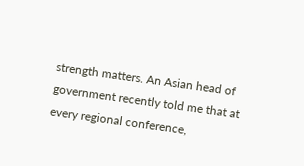strength matters. An Asian head of government recently told me that at every regional conference,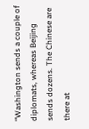“Washington sends a couple of diplomats, whereas Beijing sends dozens. The Chinese are there at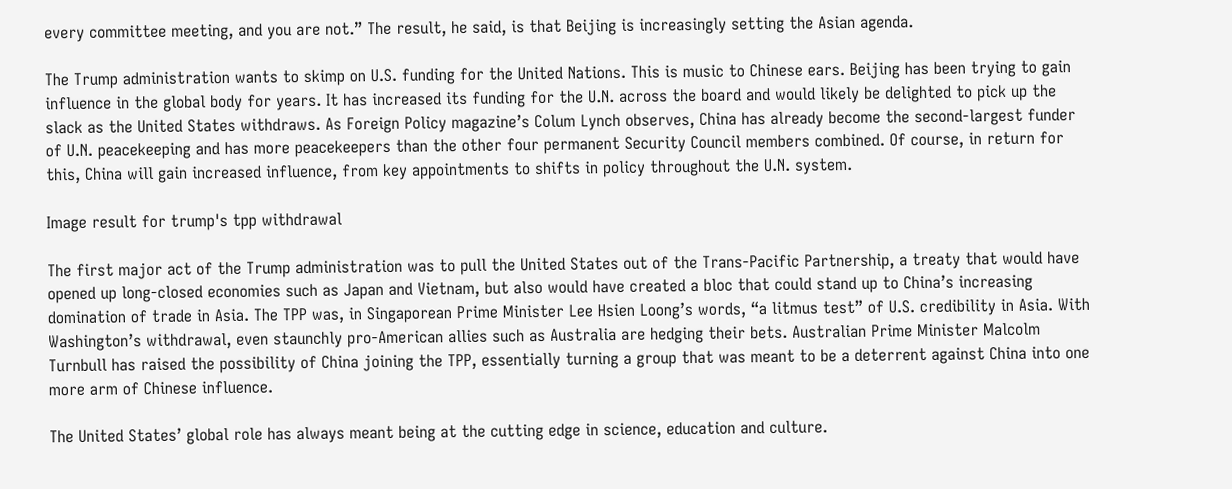every committee meeting, and you are not.” The result, he said, is that Beijing is increasingly setting the Asian agenda.

The Trump administration wants to skimp on U.S. funding for the United Nations. This is music to Chinese ears. Beijing has been trying to gain influence in the global body for years. It has increased its funding for the U.N. across the board and would likely be delighted to pick up the slack as the United States withdraws. As Foreign Policy magazine’s Colum Lynch observes, China has already become the second-largest funder of U.N. peacekeeping and has more peacekeepers than the other four permanent Security Council members combined. Of course, in return for this, China will gain increased influence, from key appointments to shifts in policy throughout the U.N. system.

Image result for trump's tpp withdrawal

The first major act of the Trump administration was to pull the United States out of the Trans-Pacific Partnership, a treaty that would have opened up long-closed economies such as Japan and Vietnam, but also would have created a bloc that could stand up to China’s increasing domination of trade in Asia. The TPP was, in Singaporean Prime Minister Lee Hsien Loong’s words, “a litmus test” of U.S. credibility in Asia. With Washington’s withdrawal, even staunchly pro-American allies such as Australia are hedging their bets. Australian Prime Minister Malcolm Turnbull has raised the possibility of China joining the TPP, essentially turning a group that was meant to be a deterrent against China into one more arm of Chinese influence.

The United States’ global role has always meant being at the cutting edge in science, education and culture.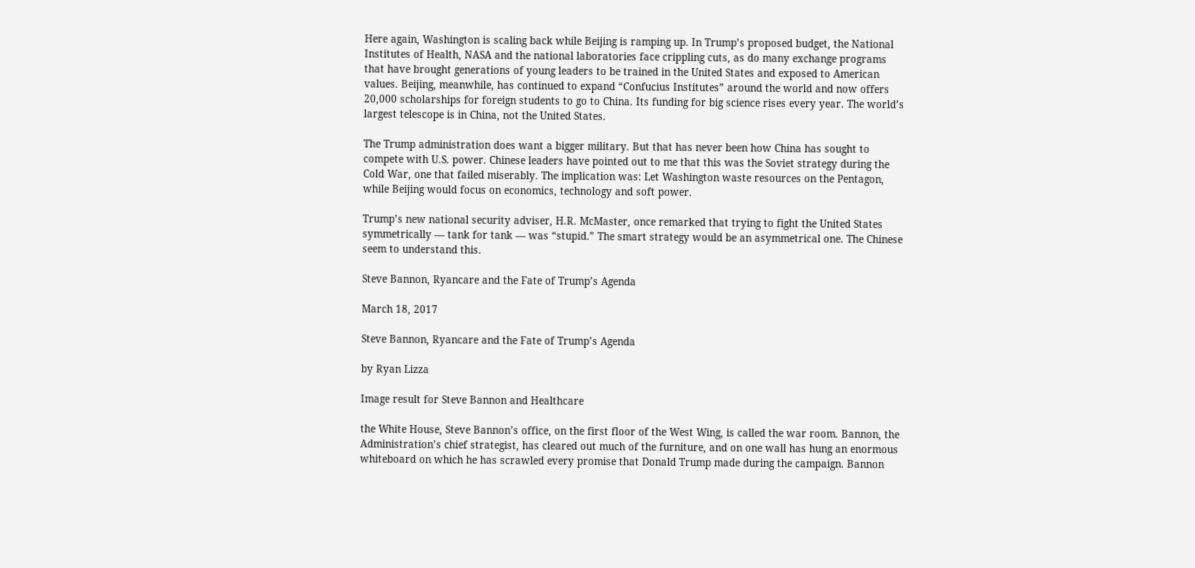Here again, Washington is scaling back while Beijing is ramping up. In Trump’s proposed budget, the National Institutes of Health, NASA and the national laboratories face crippling cuts, as do many exchange programs that have brought generations of young leaders to be trained in the United States and exposed to American values. Beijing, meanwhile, has continued to expand “Confucius Institutes” around the world and now offers 20,000 scholarships for foreign students to go to China. Its funding for big science rises every year. The world’s largest telescope is in China, not the United States.

The Trump administration does want a bigger military. But that has never been how China has sought to compete with U.S. power. Chinese leaders have pointed out to me that this was the Soviet strategy during the Cold War, one that failed miserably. The implication was: Let Washington waste resources on the Pentagon, while Beijing would focus on economics, technology and soft power.

Trump’s new national security adviser, H.R. McMaster, once remarked that trying to fight the United States symmetrically — tank for tank — was “stupid.” The smart strategy would be an asymmetrical one. The Chinese seem to understand this.

Steve Bannon, Ryancare and the Fate of Trump’s Agenda

March 18, 2017

Steve Bannon, Ryancare and the Fate of Trump’s Agenda

by Ryan Lizza

Image result for Steve Bannon and Healthcare

the White House, Steve Bannon’s office, on the first floor of the West Wing, is called the war room. Bannon, the Administration’s chief strategist, has cleared out much of the furniture, and on one wall has hung an enormous whiteboard on which he has scrawled every promise that Donald Trump made during the campaign. Bannon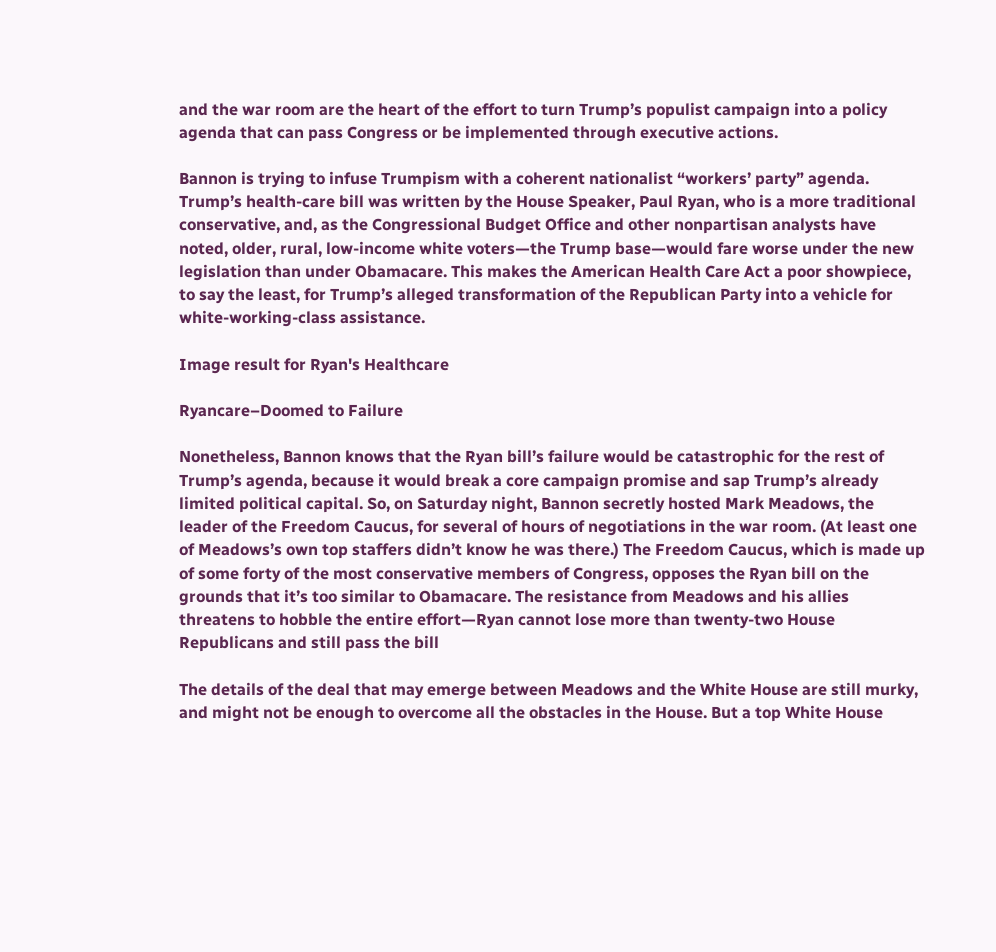and the war room are the heart of the effort to turn Trump’s populist campaign into a policy agenda that can pass Congress or be implemented through executive actions.

Bannon is trying to infuse Trumpism with a coherent nationalist “workers’ party” agenda. Trump’s health-care bill was written by the House Speaker, Paul Ryan, who is a more traditional conservative, and, as the Congressional Budget Office and other nonpartisan analysts have noted, older, rural, low-income white voters—the Trump base—would fare worse under the new legislation than under Obamacare. This makes the American Health Care Act a poor showpiece, to say the least, for Trump’s alleged transformation of the Republican Party into a vehicle for white-working-class assistance.

Image result for Ryan's Healthcare

Ryancare–Doomed to Failure

Nonetheless, Bannon knows that the Ryan bill’s failure would be catastrophic for the rest of Trump’s agenda, because it would break a core campaign promise and sap Trump’s already limited political capital. So, on Saturday night, Bannon secretly hosted Mark Meadows, the leader of the Freedom Caucus, for several of hours of negotiations in the war room. (At least one of Meadows’s own top staffers didn’t know he was there.) The Freedom Caucus, which is made up of some forty of the most conservative members of Congress, opposes the Ryan bill on the grounds that it’s too similar to Obamacare. The resistance from Meadows and his allies threatens to hobble the entire effort—Ryan cannot lose more than twenty-two House Republicans and still pass the bill

The details of the deal that may emerge between Meadows and the White House are still murky, and might not be enough to overcome all the obstacles in the House. But a top White House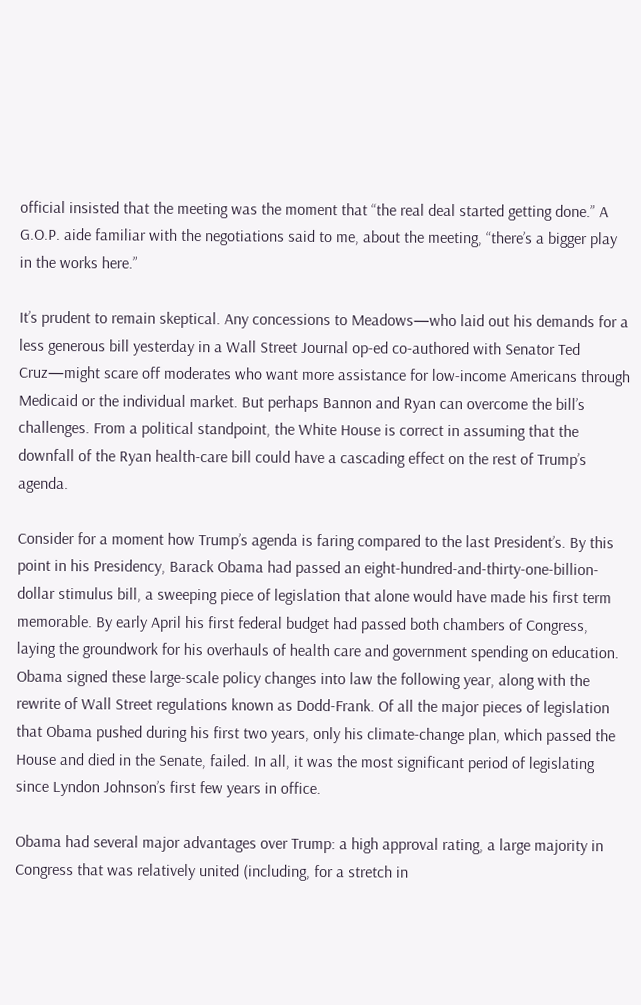official insisted that the meeting was the moment that “the real deal started getting done.” A G.O.P. aide familiar with the negotiations said to me, about the meeting, “there’s a bigger play in the works here.”

It’s prudent to remain skeptical. Any concessions to Meadows—who laid out his demands for a less generous bill yesterday in a Wall Street Journal op-ed co-authored with Senator Ted Cruz—might scare off moderates who want more assistance for low-income Americans through Medicaid or the individual market. But perhaps Bannon and Ryan can overcome the bill’s challenges. From a political standpoint, the White House is correct in assuming that the downfall of the Ryan health-care bill could have a cascading effect on the rest of Trump’s agenda.

Consider for a moment how Trump’s agenda is faring compared to the last President’s. By this point in his Presidency, Barack Obama had passed an eight-hundred-and-thirty-one-billion-dollar stimulus bill, a sweeping piece of legislation that alone would have made his first term memorable. By early April his first federal budget had passed both chambers of Congress, laying the groundwork for his overhauls of health care and government spending on education. Obama signed these large-scale policy changes into law the following year, along with the rewrite of Wall Street regulations known as Dodd-Frank. Of all the major pieces of legislation that Obama pushed during his first two years, only his climate-change plan, which passed the House and died in the Senate, failed. In all, it was the most significant period of legislating since Lyndon Johnson’s first few years in office.

Obama had several major advantages over Trump: a high approval rating, a large majority in Congress that was relatively united (including, for a stretch in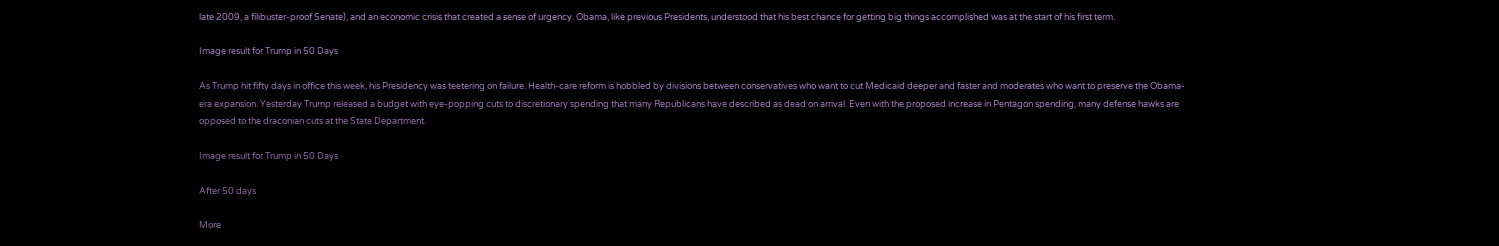late 2009, a filibuster-proof Senate), and an economic crisis that created a sense of urgency. Obama, like previous Presidents, understood that his best chance for getting big things accomplished was at the start of his first term.

Image result for Trump in 50 Days

As Trump hit fifty days in office this week, his Presidency was teetering on failure. Health-care reform is hobbled by divisions between conservatives who want to cut Medicaid deeper and faster and moderates who want to preserve the Obama-era expansion. Yesterday Trump released a budget with eye-popping cuts to discretionary spending that many Republicans have described as dead on arrival. Even with the proposed increase in Pentagon spending, many defense hawks are opposed to the draconian cuts at the State Department.

Image result for Trump in 50 Days

After 50 days

More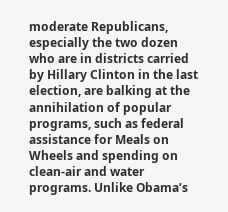moderate Republicans, especially the two dozen who are in districts carried by Hillary Clinton in the last election, are balking at the annihilation of popular programs, such as federal assistance for Meals on Wheels and spending on clean-air and water programs. Unlike Obama’s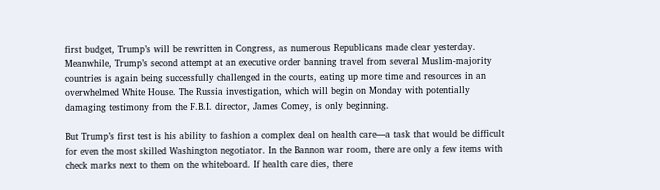first budget, Trump’s will be rewritten in Congress, as numerous Republicans made clear yesterday. Meanwhile, Trump’s second attempt at an executive order banning travel from several Muslim-majority countries is again being successfully challenged in the courts, eating up more time and resources in an overwhelmed White House. The Russia investigation, which will begin on Monday with potentially damaging testimony from the F.B.I. director, James Comey, is only beginning.

But Trump’s first test is his ability to fashion a complex deal on health care—a task that would be difficult for even the most skilled Washington negotiator. In the Bannon war room, there are only a few items with check marks next to them on the whiteboard. If health care dies, there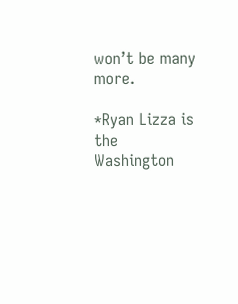won’t be many more.

*Ryan Lizza is the Washington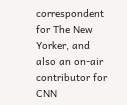correspondent for The New Yorker, and also an on-air contributor for CNN